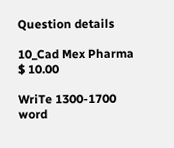Question details

10_Cad Mex Pharma
$ 10.00

WriTe 1300-1700 word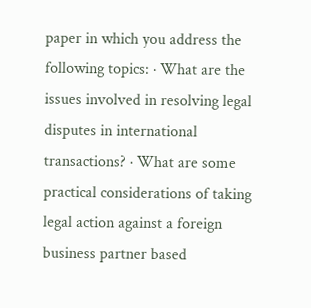paper in which you address the following topics: · What are the issues involved in resolving legal disputes in international transactions? · What are some practical considerations of taking legal action against a foreign business partner based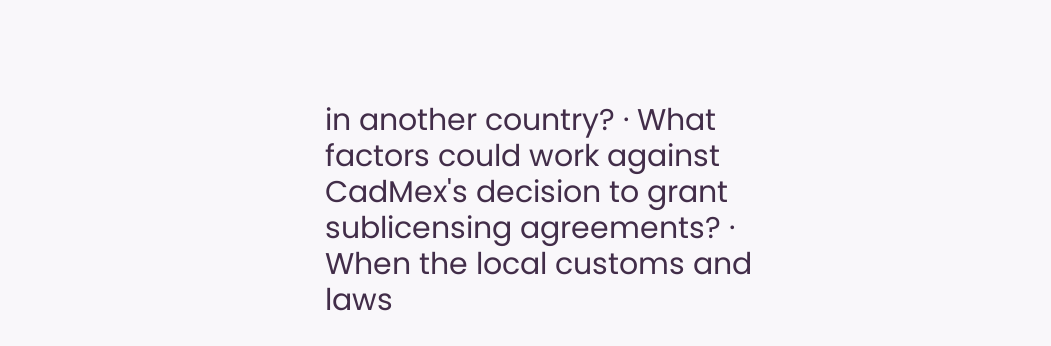in another country? · What factors could work against CadMex's decision to grant sublicensing agreements? · When the local customs and laws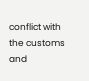conflict with the customs and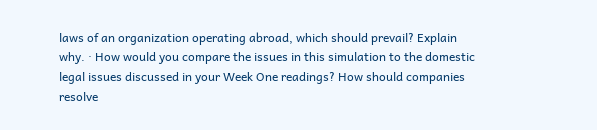laws of an organization operating abroad, which should prevail? Explain why. · How would you compare the issues in this simulation to the domestic legal issues discussed in your Week One readings? How should companies resolve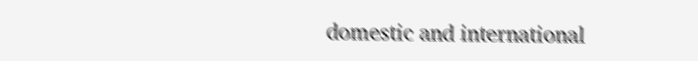domestic and international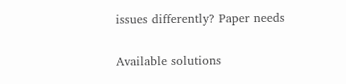issues differently? Paper needs

Available solutions